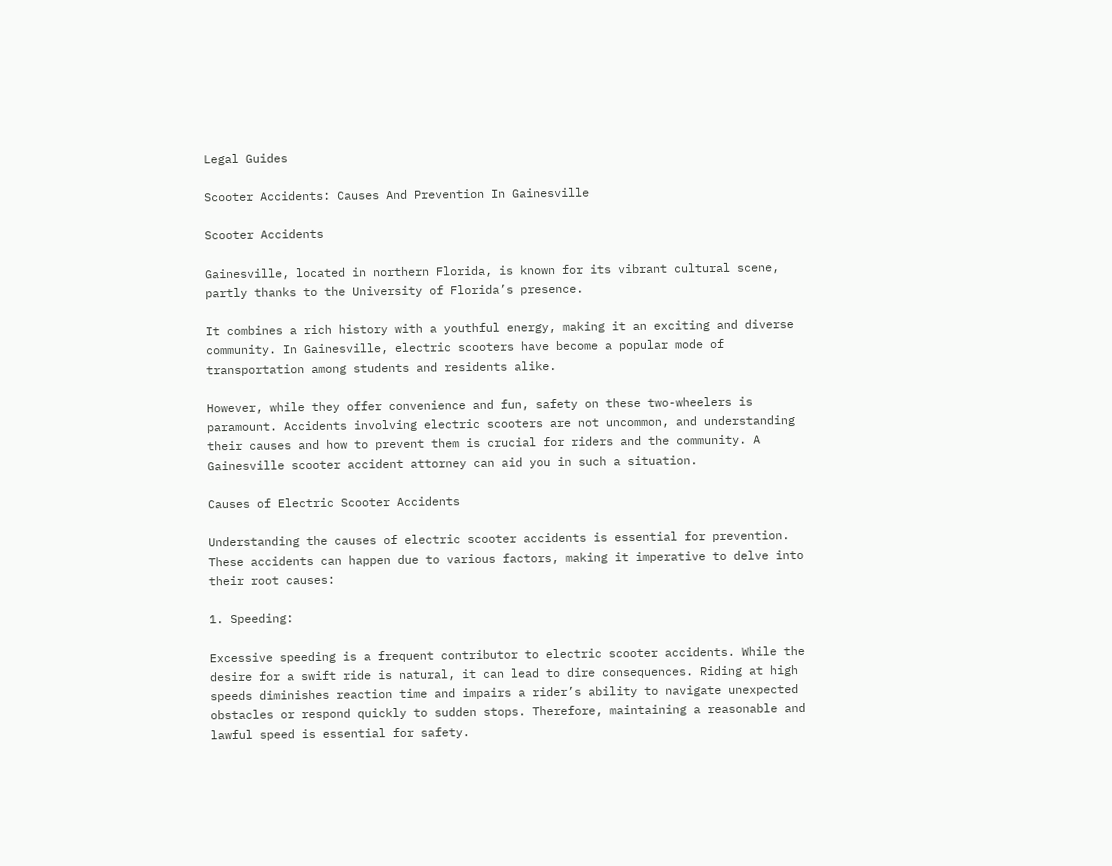Legal Guides

Scooter Accidents: Causes And Prevention In Gainesville

Scooter Accidents

Gainesville, located in northern Florida, is known for its vibrant cultural scene, partly thanks to the University of Florida’s presence.

It combines a rich history with a youthful energy, making it an exciting and diverse community. In Gainesville, electric scooters have become a popular mode of transportation among students and residents alike.

However, while they offer convenience and fun, safety on these two-wheelers is paramount. Accidents involving electric scooters are not uncommon, and understanding their causes and how to prevent them is crucial for riders and the community. A Gainesville scooter accident attorney can aid you in such a situation.

Causes of Electric Scooter Accidents

Understanding the causes of electric scooter accidents is essential for prevention. These accidents can happen due to various factors, making it imperative to delve into their root causes:

1. Speeding:

Excessive speeding is a frequent contributor to electric scooter accidents. While the desire for a swift ride is natural, it can lead to dire consequences. Riding at high speeds diminishes reaction time and impairs a rider’s ability to navigate unexpected obstacles or respond quickly to sudden stops. Therefore, maintaining a reasonable and lawful speed is essential for safety.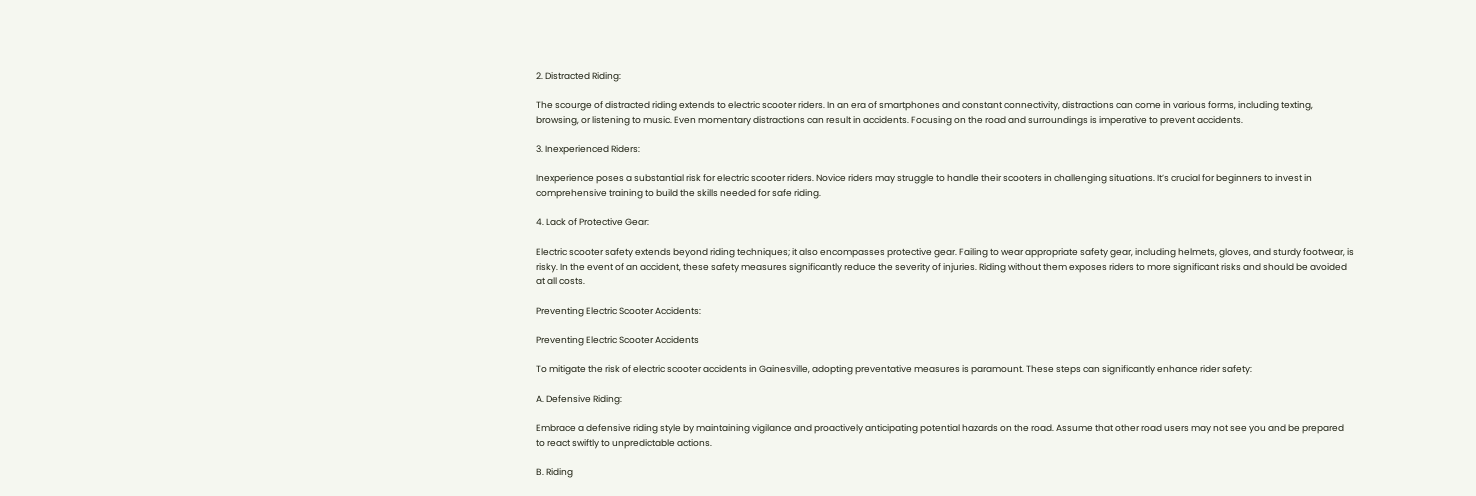2. Distracted Riding:

The scourge of distracted riding extends to electric scooter riders. In an era of smartphones and constant connectivity, distractions can come in various forms, including texting, browsing, or listening to music. Even momentary distractions can result in accidents. Focusing on the road and surroundings is imperative to prevent accidents.

3. Inexperienced Riders:

Inexperience poses a substantial risk for electric scooter riders. Novice riders may struggle to handle their scooters in challenging situations. It’s crucial for beginners to invest in comprehensive training to build the skills needed for safe riding.

4. Lack of Protective Gear:

Electric scooter safety extends beyond riding techniques; it also encompasses protective gear. Failing to wear appropriate safety gear, including helmets, gloves, and sturdy footwear, is risky. In the event of an accident, these safety measures significantly reduce the severity of injuries. Riding without them exposes riders to more significant risks and should be avoided at all costs.

Preventing Electric Scooter Accidents:

Preventing Electric Scooter Accidents

To mitigate the risk of electric scooter accidents in Gainesville, adopting preventative measures is paramount. These steps can significantly enhance rider safety:

A. Defensive Riding:

Embrace a defensive riding style by maintaining vigilance and proactively anticipating potential hazards on the road. Assume that other road users may not see you and be prepared to react swiftly to unpredictable actions.

B. Riding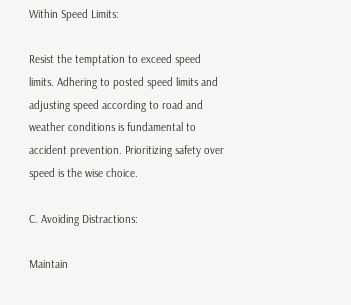Within Speed Limits:

Resist the temptation to exceed speed limits. Adhering to posted speed limits and adjusting speed according to road and weather conditions is fundamental to accident prevention. Prioritizing safety over speed is the wise choice.

C. Avoiding Distractions:

Maintain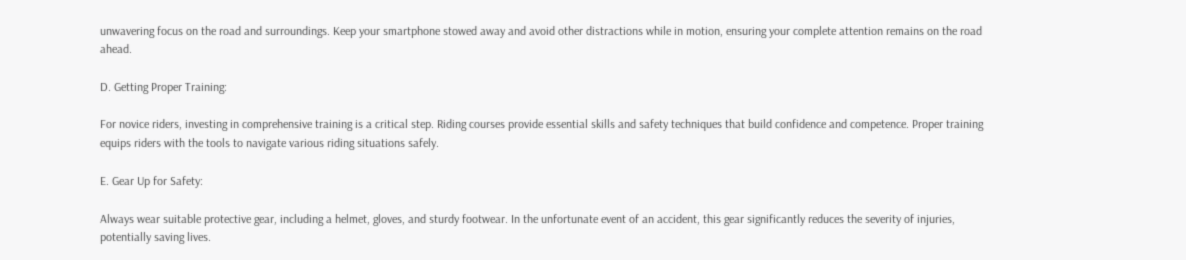unwavering focus on the road and surroundings. Keep your smartphone stowed away and avoid other distractions while in motion, ensuring your complete attention remains on the road ahead.

D. Getting Proper Training:

For novice riders, investing in comprehensive training is a critical step. Riding courses provide essential skills and safety techniques that build confidence and competence. Proper training equips riders with the tools to navigate various riding situations safely.

E. Gear Up for Safety:

Always wear suitable protective gear, including a helmet, gloves, and sturdy footwear. In the unfortunate event of an accident, this gear significantly reduces the severity of injuries, potentially saving lives.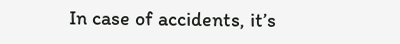In case of accidents, it’s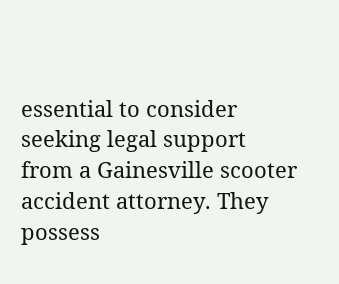essential to consider seeking legal support from a Gainesville scooter accident attorney. They possess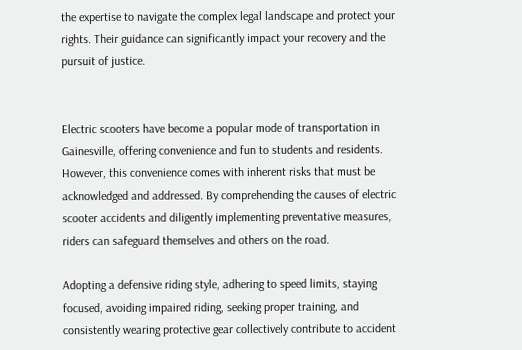the expertise to navigate the complex legal landscape and protect your rights. Their guidance can significantly impact your recovery and the pursuit of justice.


Electric scooters have become a popular mode of transportation in Gainesville, offering convenience and fun to students and residents. However, this convenience comes with inherent risks that must be acknowledged and addressed. By comprehending the causes of electric scooter accidents and diligently implementing preventative measures, riders can safeguard themselves and others on the road.

Adopting a defensive riding style, adhering to speed limits, staying focused, avoiding impaired riding, seeking proper training, and consistently wearing protective gear collectively contribute to accident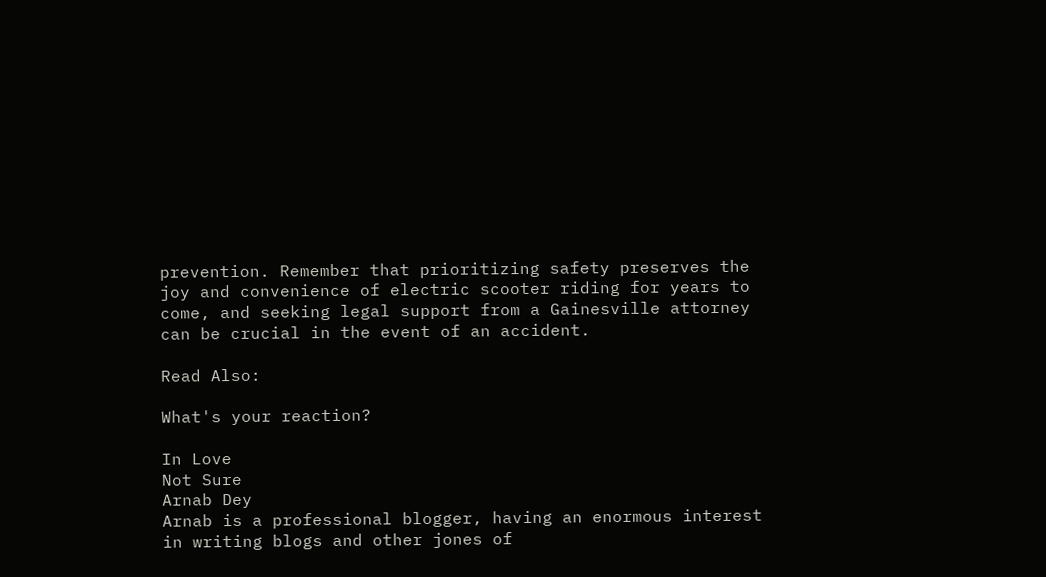prevention. Remember that prioritizing safety preserves the joy and convenience of electric scooter riding for years to come, and seeking legal support from a Gainesville attorney can be crucial in the event of an accident.

Read Also:

What's your reaction?

In Love
Not Sure
Arnab Dey
Arnab is a professional blogger, having an enormous interest in writing blogs and other jones of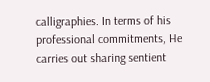calligraphies. In terms of his professional commitments, He carries out sharing sentient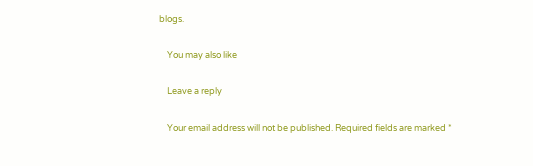blogs.

    You may also like

    Leave a reply

    Your email address will not be published. Required fields are marked *